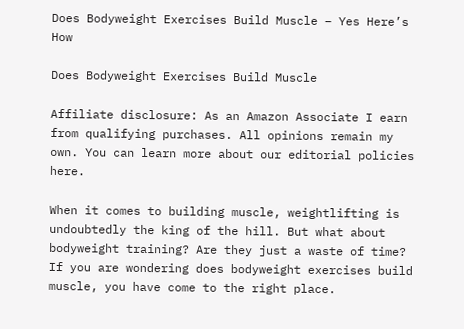Does Bodyweight Exercises Build Muscle – Yes Here’s How

Does Bodyweight Exercises Build Muscle

Affiliate disclosure: As an Amazon Associate I earn from qualifying purchases. All opinions remain my own. You can learn more about our editorial policies here.

When it comes to building muscle, weightlifting is undoubtedly the king of the hill. But what about bodyweight training? Are they just a waste of time? If you are wondering does bodyweight exercises build muscle, you have come to the right place.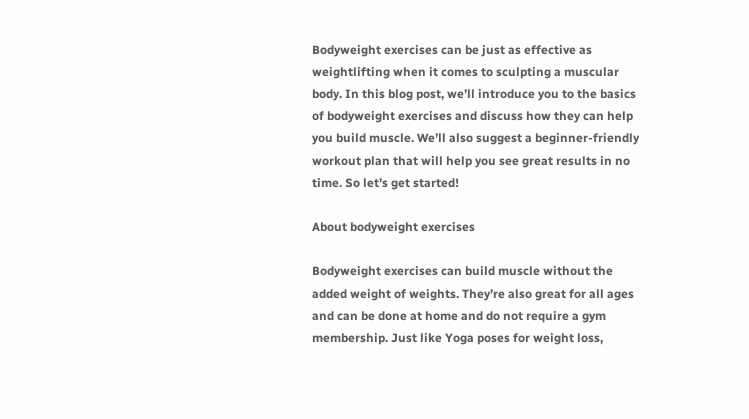Bodyweight exercises can be just as effective as weightlifting when it comes to sculpting a muscular body. In this blog post, we’ll introduce you to the basics of bodyweight exercises and discuss how they can help you build muscle. We’ll also suggest a beginner-friendly workout plan that will help you see great results in no time. So let’s get started!

About bodyweight exercises

Bodyweight exercises can build muscle without the added weight of weights. They’re also great for all ages and can be done at home and do not require a gym membership. Just like Yoga poses for weight loss,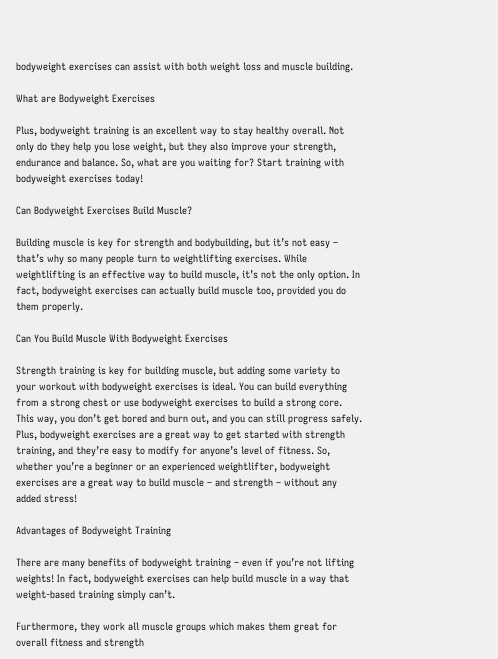bodyweight exercises can assist with both weight loss and muscle building.

What are Bodyweight Exercises

Plus, bodyweight training is an excellent way to stay healthy overall. Not only do they help you lose weight, but they also improve your strength, endurance and balance. So, what are you waiting for? Start training with bodyweight exercises today!

Can Bodyweight Exercises Build Muscle?

Building muscle is key for strength and bodybuilding, but it’s not easy – that’s why so many people turn to weightlifting exercises. While weightlifting is an effective way to build muscle, it’s not the only option. In fact, bodyweight exercises can actually build muscle too, provided you do them properly.

Can You Build Muscle With Bodyweight Exercises

Strength training is key for building muscle, but adding some variety to your workout with bodyweight exercises is ideal. You can build everything from a strong chest or use bodyweight exercises to build a strong core. This way, you don’t get bored and burn out, and you can still progress safely. Plus, bodyweight exercises are a great way to get started with strength training, and they’re easy to modify for anyone’s level of fitness. So, whether you’re a beginner or an experienced weightlifter, bodyweight exercises are a great way to build muscle – and strength – without any added stress!

Advantages of Bodyweight Training

There are many benefits of bodyweight training – even if you’re not lifting weights! In fact, bodyweight exercises can help build muscle in a way that weight-based training simply can’t.

Furthermore, they work all muscle groups which makes them great for overall fitness and strength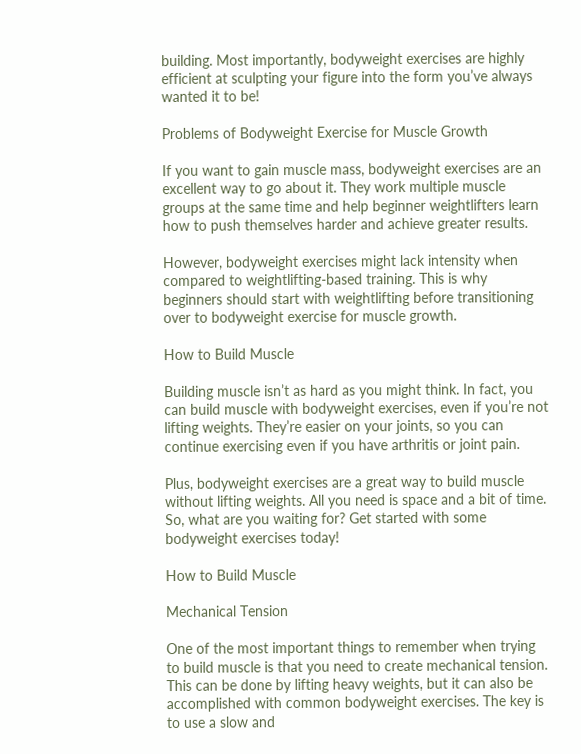building. Most importantly, bodyweight exercises are highly efficient at sculpting your figure into the form you’ve always wanted it to be!

Problems of Bodyweight Exercise for Muscle Growth

If you want to gain muscle mass, bodyweight exercises are an excellent way to go about it. They work multiple muscle groups at the same time and help beginner weightlifters learn how to push themselves harder and achieve greater results.

However, bodyweight exercises might lack intensity when compared to weightlifting-based training. This is why beginners should start with weightlifting before transitioning over to bodyweight exercise for muscle growth.

How to Build Muscle

Building muscle isn’t as hard as you might think. In fact, you can build muscle with bodyweight exercises, even if you’re not lifting weights. They’re easier on your joints, so you can continue exercising even if you have arthritis or joint pain.

Plus, bodyweight exercises are a great way to build muscle without lifting weights. All you need is space and a bit of time. So, what are you waiting for? Get started with some bodyweight exercises today!

How to Build Muscle

Mechanical Tension

One of the most important things to remember when trying to build muscle is that you need to create mechanical tension. This can be done by lifting heavy weights, but it can also be accomplished with common bodyweight exercises. The key is to use a slow and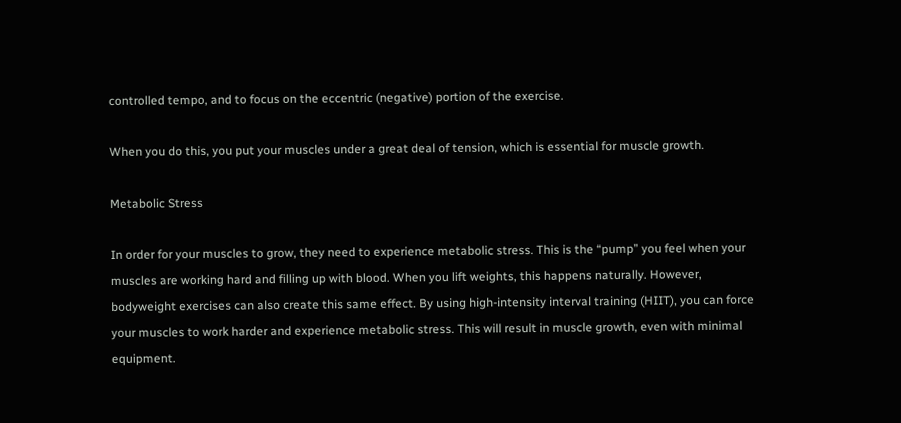controlled tempo, and to focus on the eccentric (negative) portion of the exercise.

When you do this, you put your muscles under a great deal of tension, which is essential for muscle growth.

Metabolic Stress

In order for your muscles to grow, they need to experience metabolic stress. This is the “pump” you feel when your muscles are working hard and filling up with blood. When you lift weights, this happens naturally. However, bodyweight exercises can also create this same effect. By using high-intensity interval training (HIIT), you can force your muscles to work harder and experience metabolic stress. This will result in muscle growth, even with minimal equipment.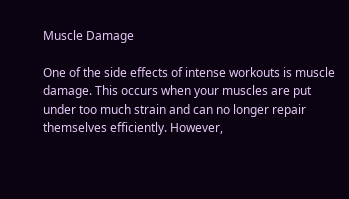Muscle Damage

One of the side effects of intense workouts is muscle damage. This occurs when your muscles are put under too much strain and can no longer repair themselves efficiently. However,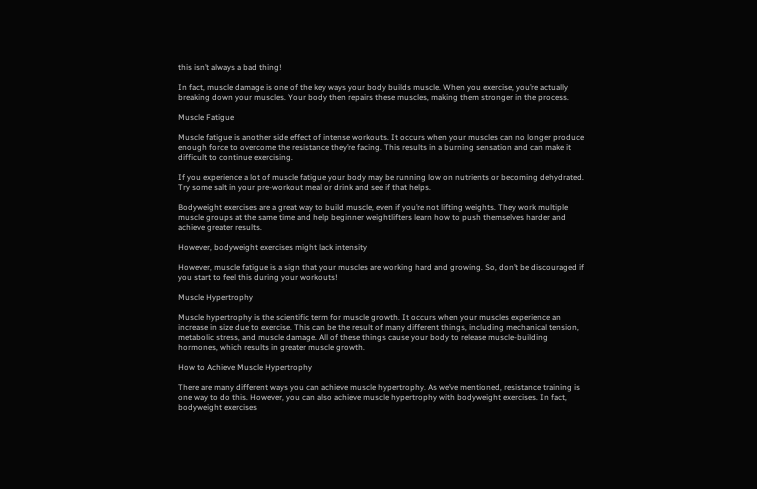this isn’t always a bad thing!

In fact, muscle damage is one of the key ways your body builds muscle. When you exercise, you’re actually breaking down your muscles. Your body then repairs these muscles, making them stronger in the process.

Muscle Fatigue

Muscle fatigue is another side effect of intense workouts. It occurs when your muscles can no longer produce enough force to overcome the resistance they’re facing. This results in a burning sensation and can make it difficult to continue exercising.

If you experience a lot of muscle fatigue your body may be running low on nutrients or becoming dehydrated. Try some salt in your pre-workout meal or drink and see if that helps.

Bodyweight exercises are a great way to build muscle, even if you’re not lifting weights. They work multiple muscle groups at the same time and help beginner weightlifters learn how to push themselves harder and achieve greater results.

However, bodyweight exercises might lack intensity

However, muscle fatigue is a sign that your muscles are working hard and growing. So, don’t be discouraged if you start to feel this during your workouts!

Muscle Hypertrophy

Muscle hypertrophy is the scientific term for muscle growth. It occurs when your muscles experience an increase in size due to exercise. This can be the result of many different things, including mechanical tension, metabolic stress, and muscle damage. All of these things cause your body to release muscle-building hormones, which results in greater muscle growth.

How to Achieve Muscle Hypertrophy

There are many different ways you can achieve muscle hypertrophy. As we’ve mentioned, resistance training is one way to do this. However, you can also achieve muscle hypertrophy with bodyweight exercises. In fact, bodyweight exercises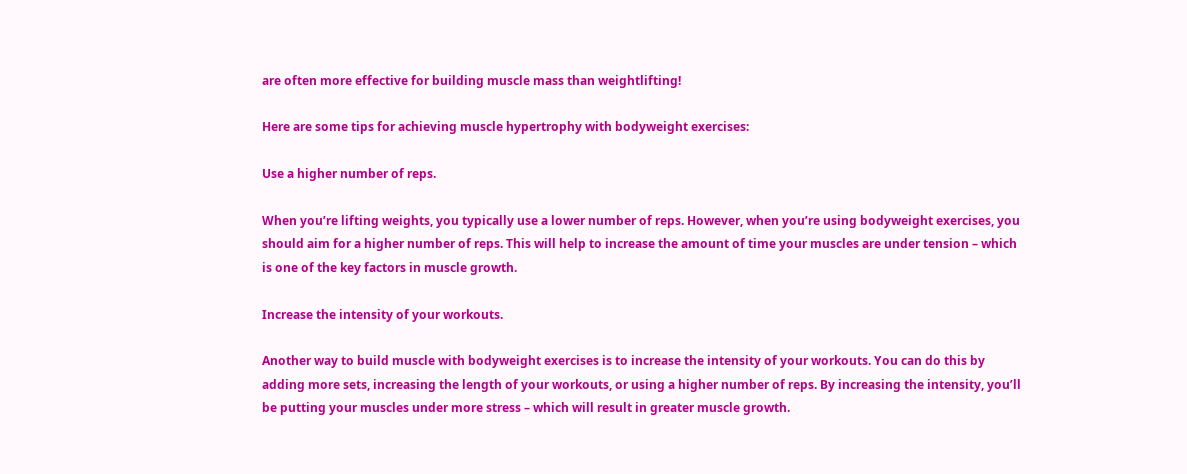are often more effective for building muscle mass than weightlifting!

Here are some tips for achieving muscle hypertrophy with bodyweight exercises:

Use a higher number of reps.

When you’re lifting weights, you typically use a lower number of reps. However, when you’re using bodyweight exercises, you should aim for a higher number of reps. This will help to increase the amount of time your muscles are under tension – which is one of the key factors in muscle growth.

Increase the intensity of your workouts.

Another way to build muscle with bodyweight exercises is to increase the intensity of your workouts. You can do this by adding more sets, increasing the length of your workouts, or using a higher number of reps. By increasing the intensity, you’ll be putting your muscles under more stress – which will result in greater muscle growth.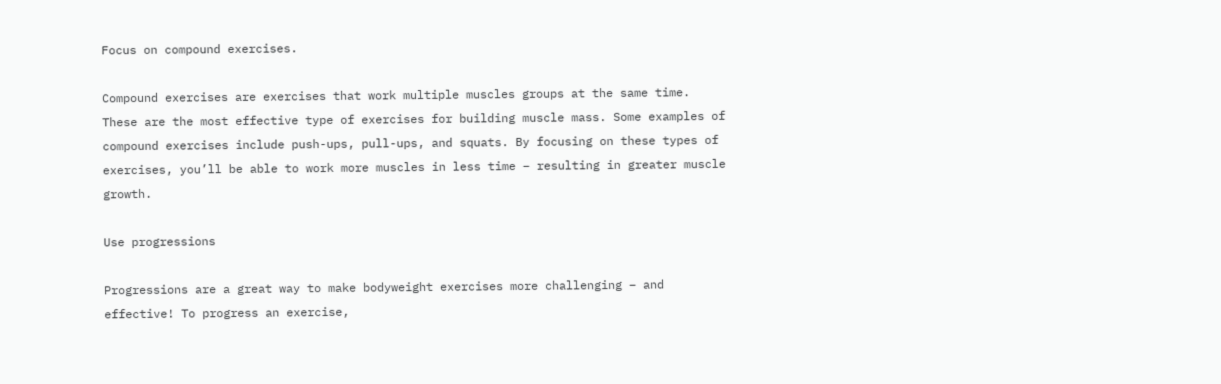Focus on compound exercises.

Compound exercises are exercises that work multiple muscles groups at the same time. These are the most effective type of exercises for building muscle mass. Some examples of compound exercises include push-ups, pull-ups, and squats. By focusing on these types of exercises, you’ll be able to work more muscles in less time – resulting in greater muscle growth.

Use progressions

Progressions are a great way to make bodyweight exercises more challenging – and effective! To progress an exercise,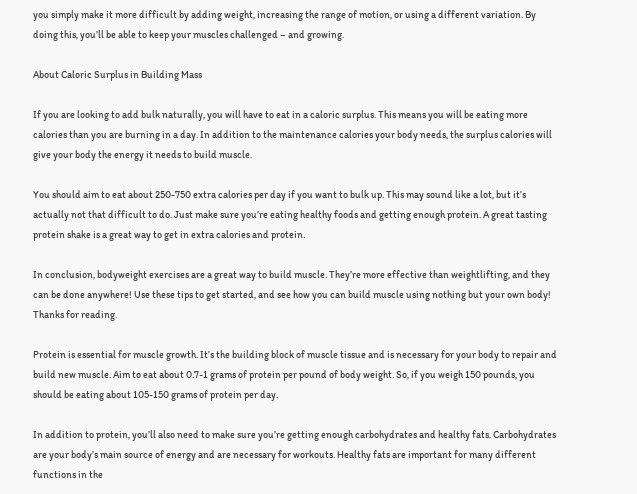you simply make it more difficult by adding weight, increasing the range of motion, or using a different variation. By doing this, you’ll be able to keep your muscles challenged – and growing.

About Caloric Surplus in Building Mass

If you are looking to add bulk naturally, you will have to eat in a caloric surplus. This means you will be eating more calories than you are burning in a day. In addition to the maintenance calories your body needs, the surplus calories will give your body the energy it needs to build muscle.

You should aim to eat about 250-750 extra calories per day if you want to bulk up. This may sound like a lot, but it’s actually not that difficult to do. Just make sure you’re eating healthy foods and getting enough protein. A great tasting protein shake is a great way to get in extra calories and protein.

In conclusion, bodyweight exercises are a great way to build muscle. They’re more effective than weightlifting, and they can be done anywhere! Use these tips to get started, and see how you can build muscle using nothing but your own body! Thanks for reading.

Protein is essential for muscle growth. It’s the building block of muscle tissue and is necessary for your body to repair and build new muscle. Aim to eat about 0.7-1 grams of protein per pound of body weight. So, if you weigh 150 pounds, you should be eating about 105-150 grams of protein per day.

In addition to protein, you’ll also need to make sure you’re getting enough carbohydrates and healthy fats. Carbohydrates are your body’s main source of energy and are necessary for workouts. Healthy fats are important for many different functions in the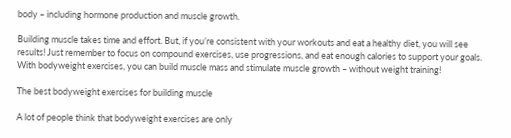body – including hormone production and muscle growth.

Building muscle takes time and effort. But, if you’re consistent with your workouts and eat a healthy diet, you will see results! Just remember to focus on compound exercises, use progressions, and eat enough calories to support your goals. With bodyweight exercises, you can build muscle mass and stimulate muscle growth – without weight training!

The best bodyweight exercises for building muscle

A lot of people think that bodyweight exercises are only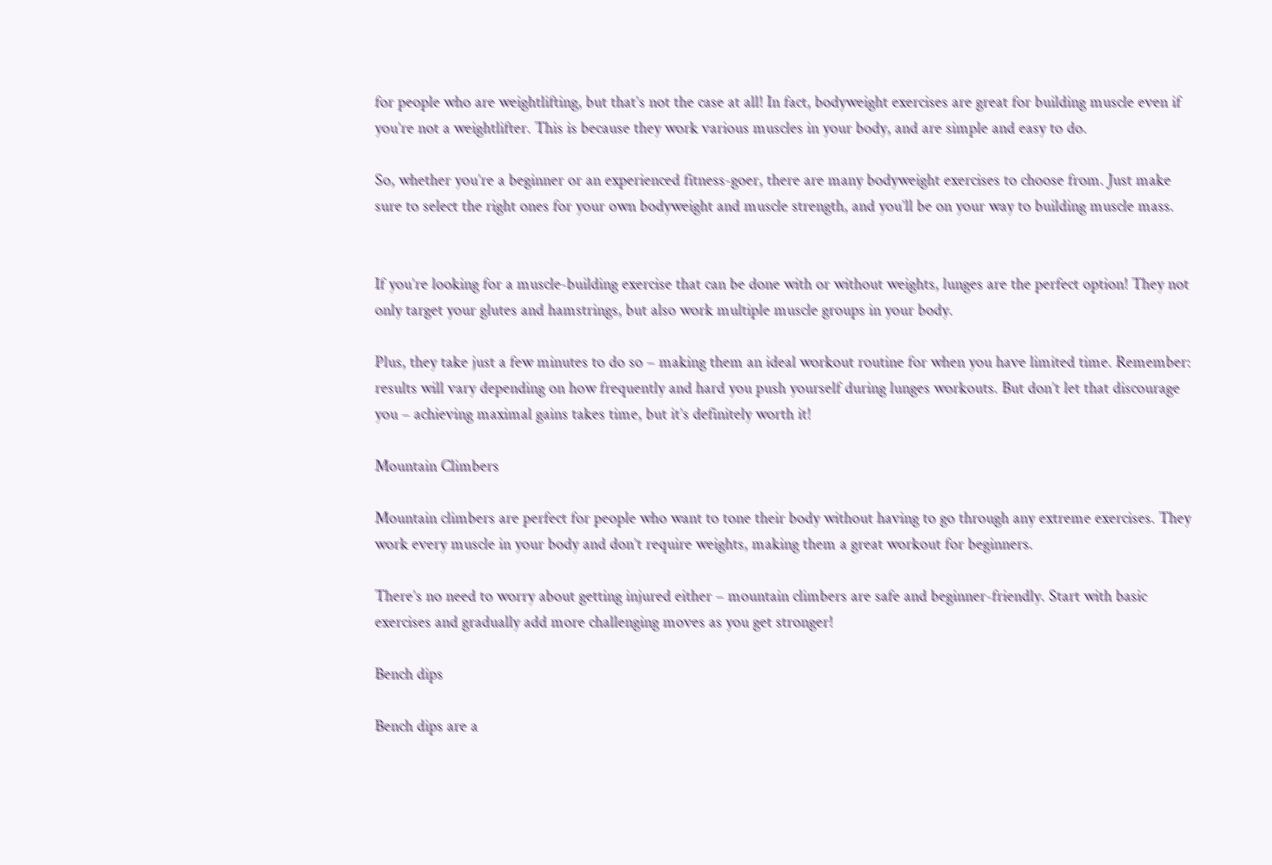for people who are weightlifting, but that’s not the case at all! In fact, bodyweight exercises are great for building muscle even if you’re not a weightlifter. This is because they work various muscles in your body, and are simple and easy to do.

So, whether you’re a beginner or an experienced fitness-goer, there are many bodyweight exercises to choose from. Just make sure to select the right ones for your own bodyweight and muscle strength, and you’ll be on your way to building muscle mass.


If you’re looking for a muscle-building exercise that can be done with or without weights, lunges are the perfect option! They not only target your glutes and hamstrings, but also work multiple muscle groups in your body.

Plus, they take just a few minutes to do so – making them an ideal workout routine for when you have limited time. Remember: results will vary depending on how frequently and hard you push yourself during lunges workouts. But don’t let that discourage you – achieving maximal gains takes time, but it’s definitely worth it!

Mountain Climbers

Mountain climbers are perfect for people who want to tone their body without having to go through any extreme exercises. They work every muscle in your body and don’t require weights, making them a great workout for beginners.

There’s no need to worry about getting injured either – mountain climbers are safe and beginner-friendly. Start with basic exercises and gradually add more challenging moves as you get stronger!

Bench dips

Bench dips are a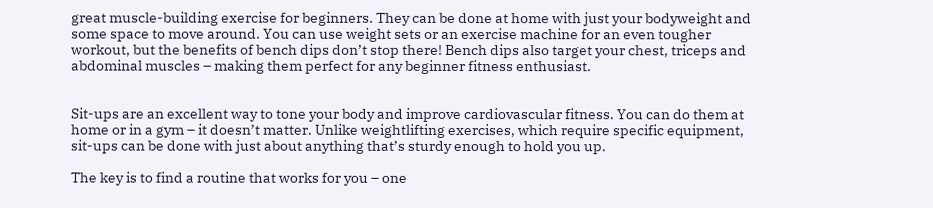great muscle-building exercise for beginners. They can be done at home with just your bodyweight and some space to move around. You can use weight sets or an exercise machine for an even tougher workout, but the benefits of bench dips don’t stop there! Bench dips also target your chest, triceps and abdominal muscles – making them perfect for any beginner fitness enthusiast.


Sit-ups are an excellent way to tone your body and improve cardiovascular fitness. You can do them at home or in a gym – it doesn’t matter. Unlike weightlifting exercises, which require specific equipment, sit-ups can be done with just about anything that’s sturdy enough to hold you up.

The key is to find a routine that works for you – one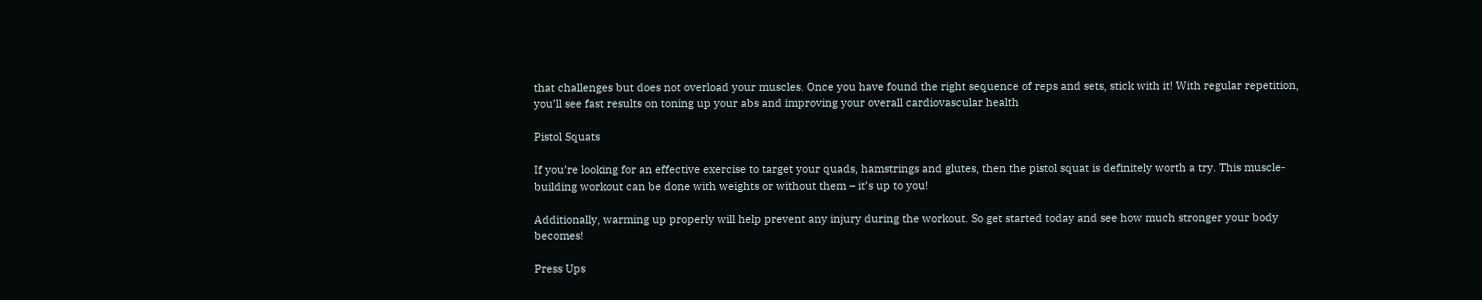that challenges but does not overload your muscles. Once you have found the right sequence of reps and sets, stick with it! With regular repetition, you’ll see fast results on toning up your abs and improving your overall cardiovascular health

Pistol Squats

If you’re looking for an effective exercise to target your quads, hamstrings and glutes, then the pistol squat is definitely worth a try. This muscle-building workout can be done with weights or without them – it’s up to you!

Additionally, warming up properly will help prevent any injury during the workout. So get started today and see how much stronger your body becomes!

Press Ups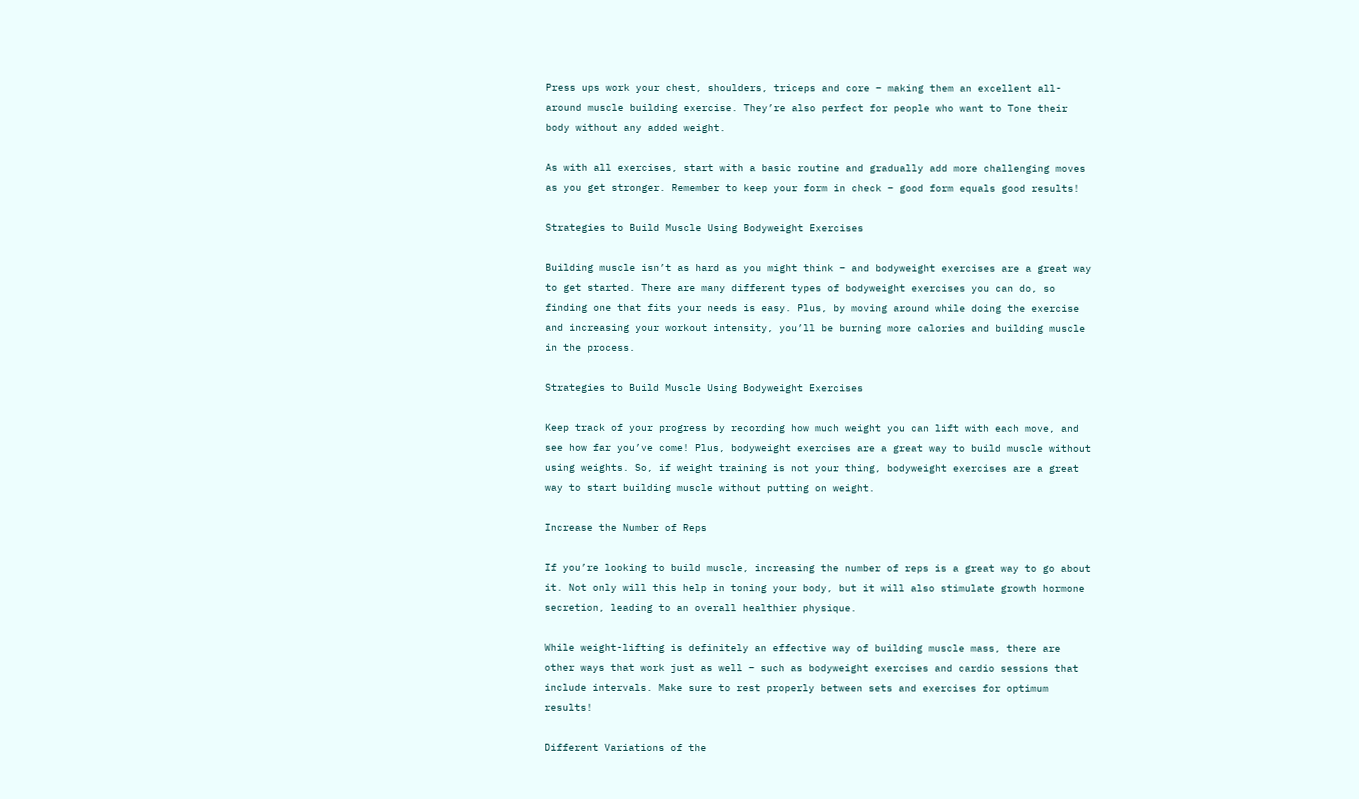Press ups work your chest, shoulders, triceps and core – making them an excellent all-around muscle building exercise. They’re also perfect for people who want to Tone their body without any added weight.

As with all exercises, start with a basic routine and gradually add more challenging moves as you get stronger. Remember to keep your form in check – good form equals good results!

Strategies to Build Muscle Using Bodyweight Exercises

Building muscle isn’t as hard as you might think – and bodyweight exercises are a great way to get started. There are many different types of bodyweight exercises you can do, so finding one that fits your needs is easy. Plus, by moving around while doing the exercise and increasing your workout intensity, you’ll be burning more calories and building muscle in the process.

Strategies to Build Muscle Using Bodyweight Exercises

Keep track of your progress by recording how much weight you can lift with each move, and see how far you’ve come! Plus, bodyweight exercises are a great way to build muscle without using weights. So, if weight training is not your thing, bodyweight exercises are a great way to start building muscle without putting on weight.

Increase the Number of Reps

If you’re looking to build muscle, increasing the number of reps is a great way to go about it. Not only will this help in toning your body, but it will also stimulate growth hormone secretion, leading to an overall healthier physique.

While weight-lifting is definitely an effective way of building muscle mass, there are other ways that work just as well – such as bodyweight exercises and cardio sessions that include intervals. Make sure to rest properly between sets and exercises for optimum results!

Different Variations of the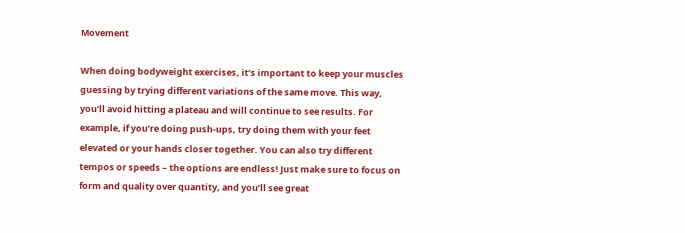Movement

When doing bodyweight exercises, it’s important to keep your muscles guessing by trying different variations of the same move. This way, you’ll avoid hitting a plateau and will continue to see results. For example, if you’re doing push-ups, try doing them with your feet elevated or your hands closer together. You can also try different tempos or speeds – the options are endless! Just make sure to focus on form and quality over quantity, and you’ll see great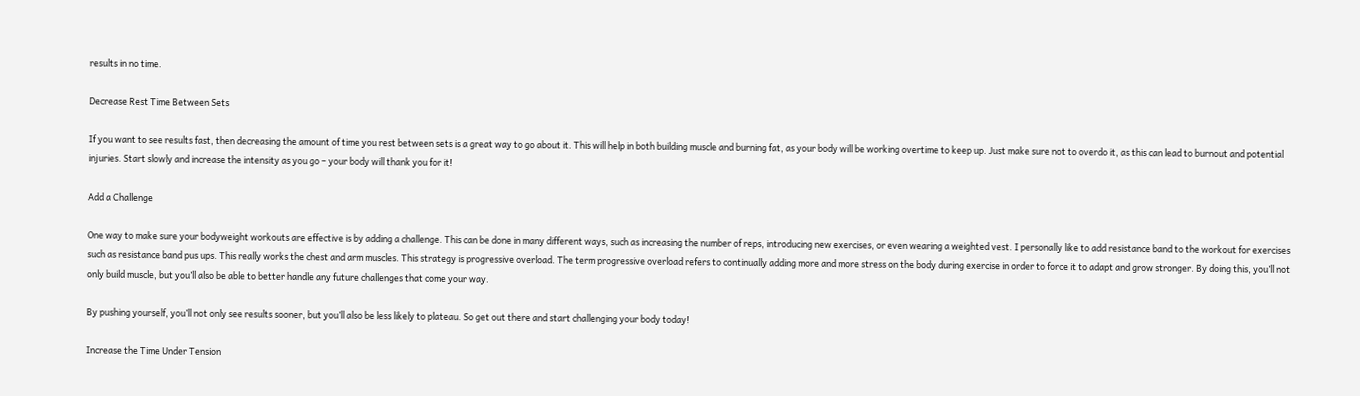results in no time.

Decrease Rest Time Between Sets

If you want to see results fast, then decreasing the amount of time you rest between sets is a great way to go about it. This will help in both building muscle and burning fat, as your body will be working overtime to keep up. Just make sure not to overdo it, as this can lead to burnout and potential injuries. Start slowly and increase the intensity as you go – your body will thank you for it!

Add a Challenge

One way to make sure your bodyweight workouts are effective is by adding a challenge. This can be done in many different ways, such as increasing the number of reps, introducing new exercises, or even wearing a weighted vest. I personally like to add resistance band to the workout for exercises such as resistance band pus ups. This really works the chest and arm muscles. This strategy is progressive overload. The term progressive overload refers to continually adding more and more stress on the body during exercise in order to force it to adapt and grow stronger. By doing this, you’ll not only build muscle, but you’ll also be able to better handle any future challenges that come your way.

By pushing yourself, you’ll not only see results sooner, but you’ll also be less likely to plateau. So get out there and start challenging your body today!

Increase the Time Under Tension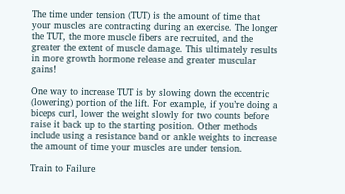The time under tension (TUT) is the amount of time that your muscles are contracting during an exercise. The longer the TUT, the more muscle fibers are recruited, and the greater the extent of muscle damage. This ultimately results in more growth hormone release and greater muscular gains!

One way to increase TUT is by slowing down the eccentric (lowering) portion of the lift. For example, if you’re doing a biceps curl, lower the weight slowly for two counts before raise it back up to the starting position. Other methods include using a resistance band or ankle weights to increase the amount of time your muscles are under tension.

Train to Failure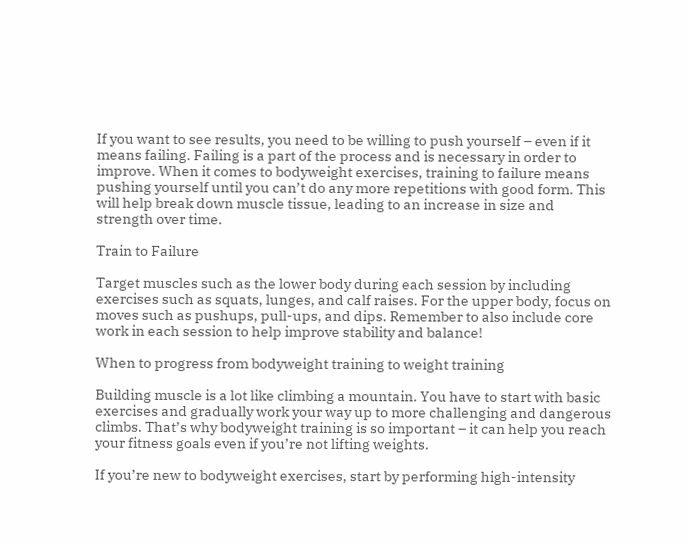If you want to see results, you need to be willing to push yourself – even if it means failing. Failing is a part of the process and is necessary in order to improve. When it comes to bodyweight exercises, training to failure means pushing yourself until you can’t do any more repetitions with good form. This will help break down muscle tissue, leading to an increase in size and strength over time.

Train to Failure

Target muscles such as the lower body during each session by including exercises such as squats, lunges, and calf raises. For the upper body, focus on moves such as pushups, pull-ups, and dips. Remember to also include core work in each session to help improve stability and balance!

When to progress from bodyweight training to weight training

Building muscle is a lot like climbing a mountain. You have to start with basic exercises and gradually work your way up to more challenging and dangerous climbs. That’s why bodyweight training is so important – it can help you reach your fitness goals even if you’re not lifting weights.

If you’re new to bodyweight exercises, start by performing high-intensity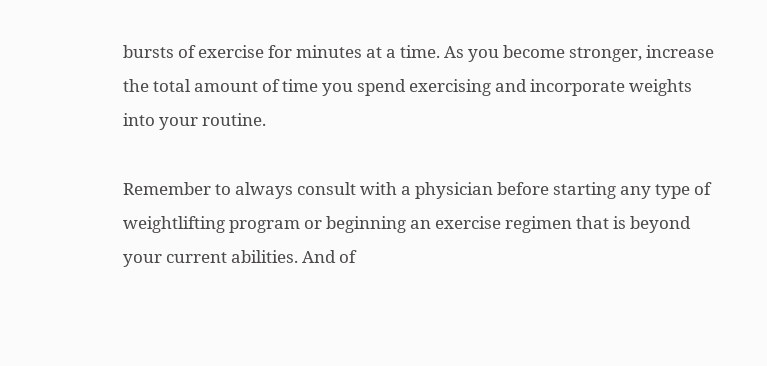bursts of exercise for minutes at a time. As you become stronger, increase the total amount of time you spend exercising and incorporate weights into your routine.

Remember to always consult with a physician before starting any type of weightlifting program or beginning an exercise regimen that is beyond your current abilities. And of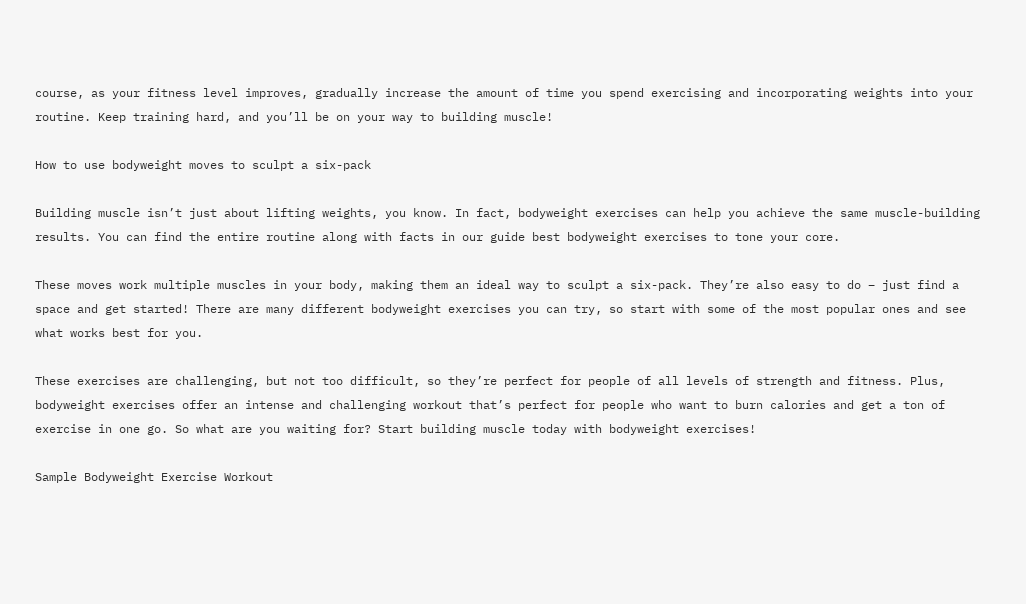course, as your fitness level improves, gradually increase the amount of time you spend exercising and incorporating weights into your routine. Keep training hard, and you’ll be on your way to building muscle!

How to use bodyweight moves to sculpt a six-pack

Building muscle isn’t just about lifting weights, you know. In fact, bodyweight exercises can help you achieve the same muscle-building results. You can find the entire routine along with facts in our guide best bodyweight exercises to tone your core.

These moves work multiple muscles in your body, making them an ideal way to sculpt a six-pack. They’re also easy to do – just find a space and get started! There are many different bodyweight exercises you can try, so start with some of the most popular ones and see what works best for you.

These exercises are challenging, but not too difficult, so they’re perfect for people of all levels of strength and fitness. Plus, bodyweight exercises offer an intense and challenging workout that’s perfect for people who want to burn calories and get a ton of exercise in one go. So what are you waiting for? Start building muscle today with bodyweight exercises!

Sample Bodyweight Exercise Workout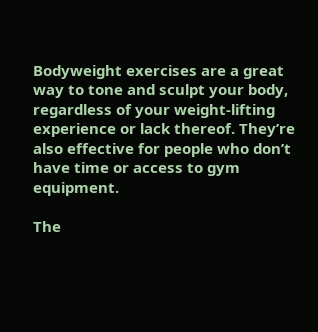Bodyweight exercises are a great way to tone and sculpt your body, regardless of your weight-lifting experience or lack thereof. They’re also effective for people who don’t have time or access to gym equipment.

The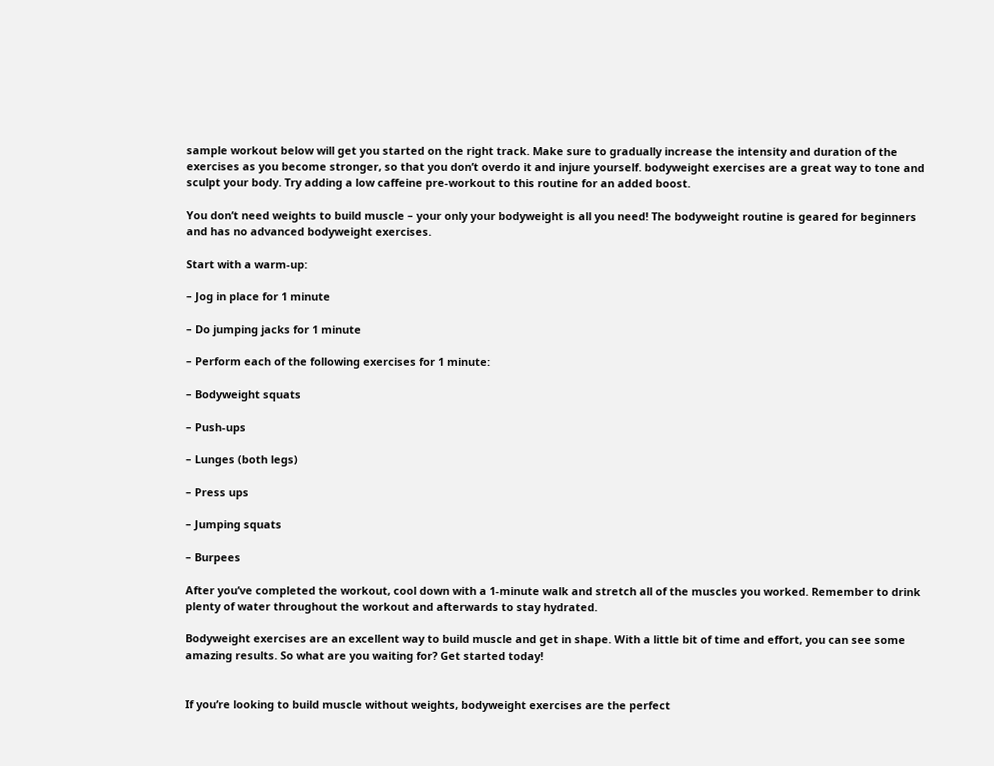sample workout below will get you started on the right track. Make sure to gradually increase the intensity and duration of the exercises as you become stronger, so that you don’t overdo it and injure yourself. bodyweight exercises are a great way to tone and sculpt your body. Try adding a low caffeine pre-workout to this routine for an added boost.

You don’t need weights to build muscle – your only your bodyweight is all you need! The bodyweight routine is geared for beginners and has no advanced bodyweight exercises.

Start with a warm-up:

– Jog in place for 1 minute

– Do jumping jacks for 1 minute

– Perform each of the following exercises for 1 minute:

– Bodyweight squats

– Push-ups

– Lunges (both legs)

– Press ups

– Jumping squats

– Burpees

After you’ve completed the workout, cool down with a 1-minute walk and stretch all of the muscles you worked. Remember to drink plenty of water throughout the workout and afterwards to stay hydrated.

Bodyweight exercises are an excellent way to build muscle and get in shape. With a little bit of time and effort, you can see some amazing results. So what are you waiting for? Get started today!


If you’re looking to build muscle without weights, bodyweight exercises are the perfect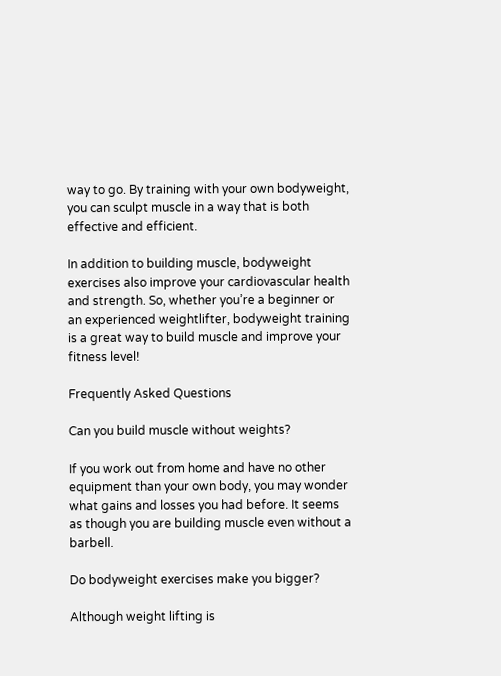way to go. By training with your own bodyweight, you can sculpt muscle in a way that is both effective and efficient.

In addition to building muscle, bodyweight exercises also improve your cardiovascular health and strength. So, whether you’re a beginner or an experienced weightlifter, bodyweight training is a great way to build muscle and improve your fitness level!

Frequently Asked Questions

Can you build muscle without weights?

If you work out from home and have no other equipment than your own body, you may wonder what gains and losses you had before. It seems as though you are building muscle even without a barbell.

Do bodyweight exercises make you bigger?

Although weight lifting is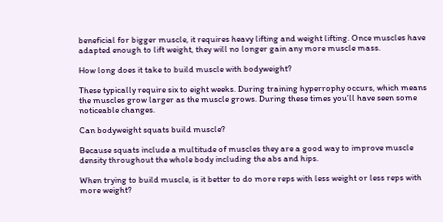beneficial for bigger muscle, it requires heavy lifting and weight lifting. Once muscles have adapted enough to lift weight, they will no longer gain any more muscle mass.

How long does it take to build muscle with bodyweight?

These typically require six to eight weeks. During training hyperrophy occurs, which means the muscles grow larger as the muscle grows. During these times you’ll have seen some noticeable changes.

Can bodyweight squats build muscle?

Because squats include a multitude of muscles they are a good way to improve muscle density throughout the whole body including the abs and hips.

When trying to build muscle, is it better to do more reps with less weight or less reps with more weight?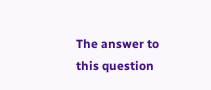The answer to this question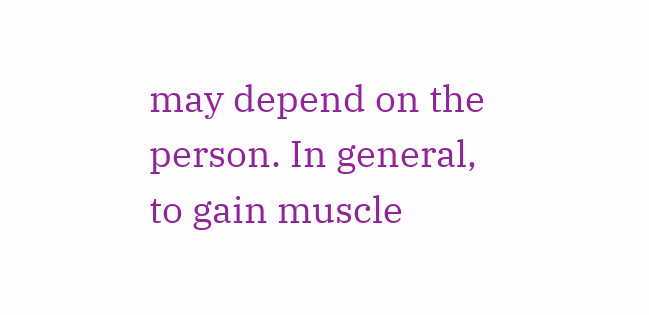may depend on the person. In general, to gain muscle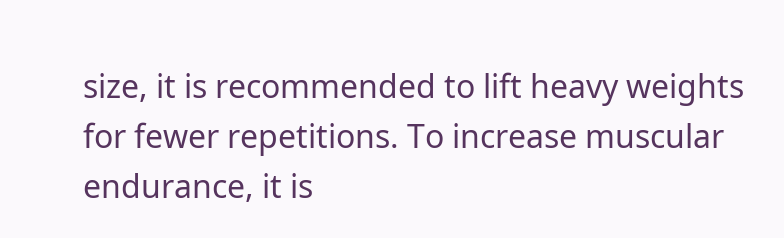size, it is recommended to lift heavy weights for fewer repetitions. To increase muscular endurance, it is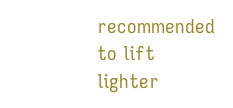recommended to lift lighter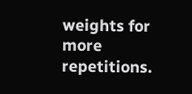weights for more repetitions.